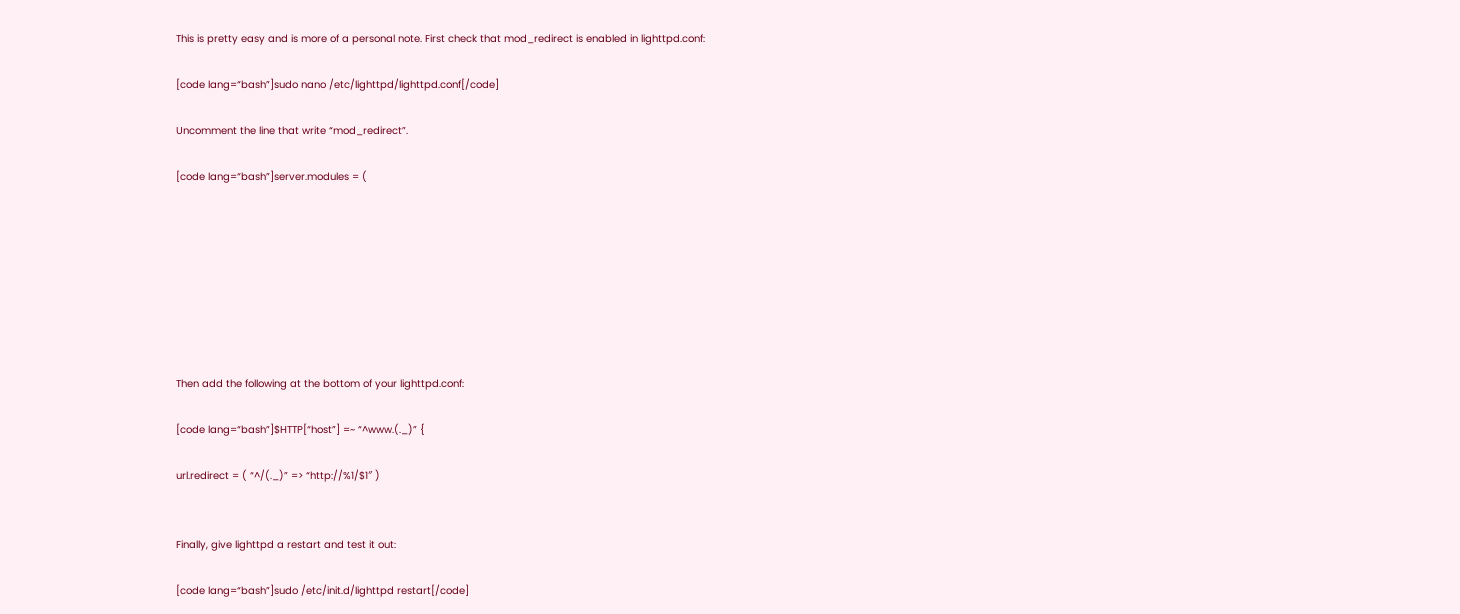This is pretty easy and is more of a personal note. First check that mod_redirect is enabled in lighttpd.conf:

[code lang=“bash”]sudo nano /etc/lighttpd/lighttpd.conf[/code]

Uncomment the line that write “mod_redirect”.

[code lang=“bash”]server.modules = (








Then add the following at the bottom of your lighttpd.conf:

[code lang=“bash”]$HTTP[“host”] =~ “^www.(._)” {

url.redirect = ( “^/(._)” => “http://%1/$1″ )


Finally, give lighttpd a restart and test it out:

[code lang=“bash”]sudo /etc/init.d/lighttpd restart[/code]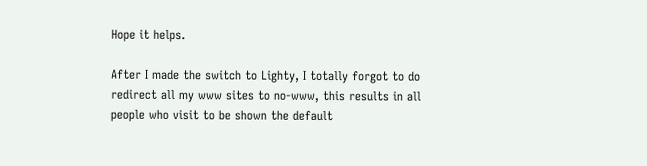Hope it helps.

After I made the switch to Lighty, I totally forgot to do redirect all my www sites to no-www, this results in all people who visit to be shown the default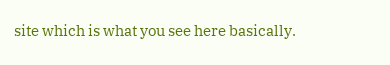site which is what you see here basically.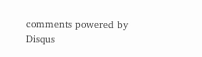comments powered by Disqus